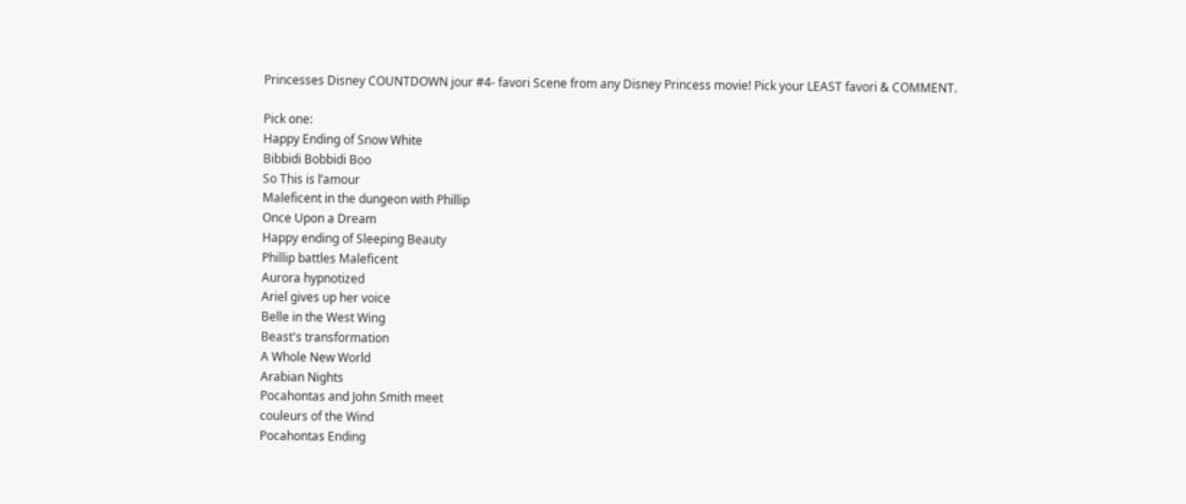Princesses Disney COUNTDOWN jour #4- favori Scene from any Disney Princess movie! Pick your LEAST favori & COMMENT.

Pick one:
Happy Ending of Snow White
Bibbidi Bobbidi Boo
So This is l’amour
Maleficent in the dungeon with Phillip
Once Upon a Dream
Happy ending of Sleeping Beauty
Phillip battles Maleficent
Aurora hypnotized
Ariel gives up her voice
Belle in the West Wing
Beast's transformation
A Whole New World
Arabian Nights
Pocahontas and John Smith meet
couleurs of the Wind
Pocahontas Ending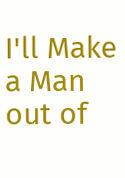I'll Make a Man out of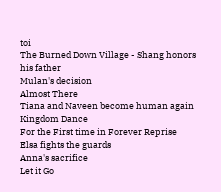toi
The Burned Down Village - Shang honors his father
Mulan's decision
Almost There
Tiana and Naveen become human again
Kingdom Dance
For the First time in Forever Reprise
Elsa fights the guards
Anna's sacrifice
Let it Go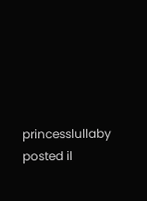princesslullaby posted il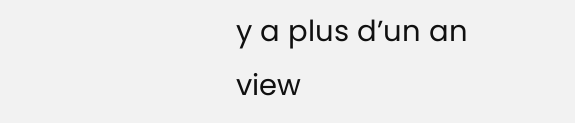y a plus d’un an
view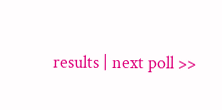results | next poll >>